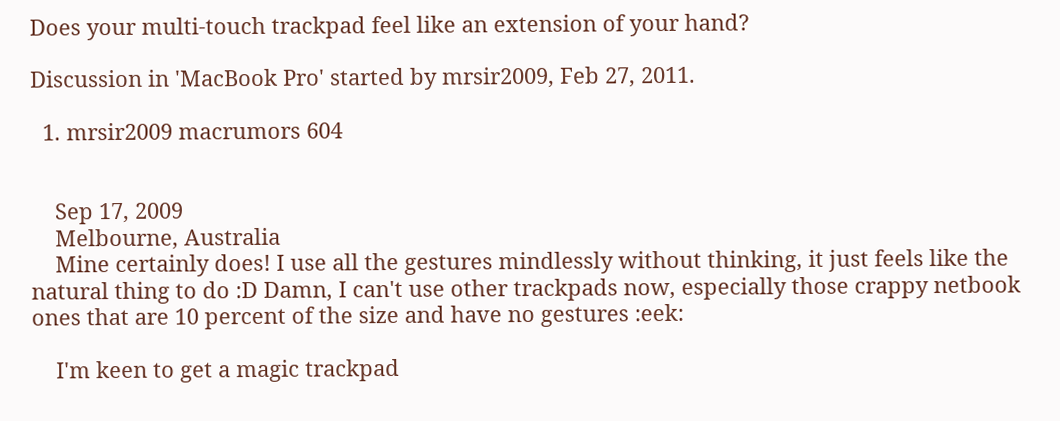Does your multi-touch trackpad feel like an extension of your hand?

Discussion in 'MacBook Pro' started by mrsir2009, Feb 27, 2011.

  1. mrsir2009 macrumors 604


    Sep 17, 2009
    Melbourne, Australia
    Mine certainly does! I use all the gestures mindlessly without thinking, it just feels like the natural thing to do :D Damn, I can't use other trackpads now, especially those crappy netbook ones that are 10 percent of the size and have no gestures :eek:

    I'm keen to get a magic trackpad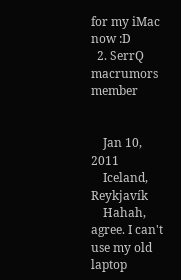for my iMac now :D
  2. SerrQ macrumors member


    Jan 10, 2011
    Iceland, Reykjavík
    Hahah, agree. I can't use my old laptop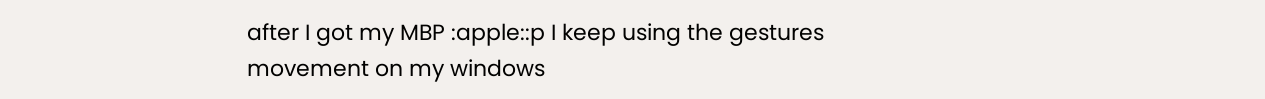after I got my MBP :apple::p I keep using the gestures movement on my windows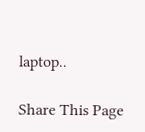laptop..

Share This Page